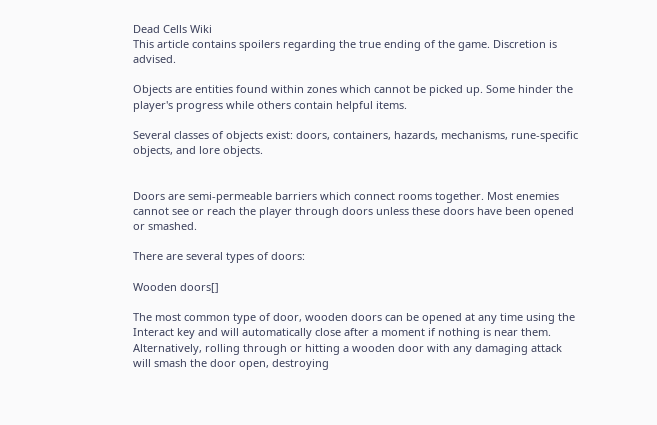Dead Cells Wiki
This article contains spoilers regarding the true ending of the game. Discretion is advised.

Objects are entities found within zones which cannot be picked up. Some hinder the player's progress while others contain helpful items.

Several classes of objects exist: doors, containers, hazards, mechanisms, rune-specific objects, and lore objects.


Doors are semi-permeable barriers which connect rooms together. Most enemies cannot see or reach the player through doors unless these doors have been opened or smashed.

There are several types of doors:

Wooden doors[]

The most common type of door, wooden doors can be opened at any time using the Interact key and will automatically close after a moment if nothing is near them. Alternatively, rolling through or hitting a wooden door with any damaging attack will smash the door open, destroying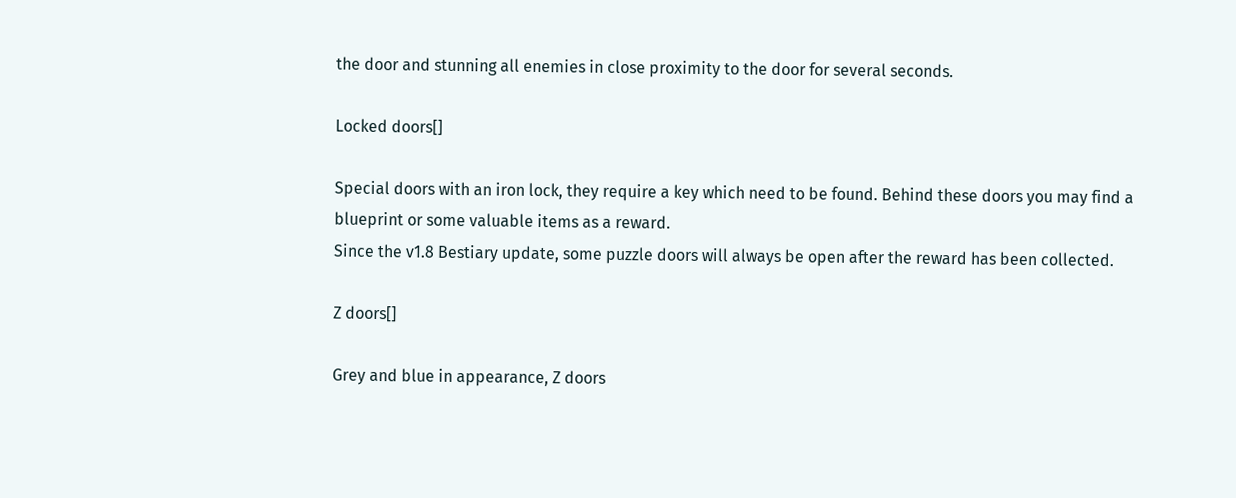the door and stunning all enemies in close proximity to the door for several seconds.

Locked doors[]

Special doors with an iron lock, they require a key which need to be found. Behind these doors you may find a blueprint or some valuable items as a reward.
Since the v1.8 Bestiary update, some puzzle doors will always be open after the reward has been collected.

Z doors[]

Grey and blue in appearance, Z doors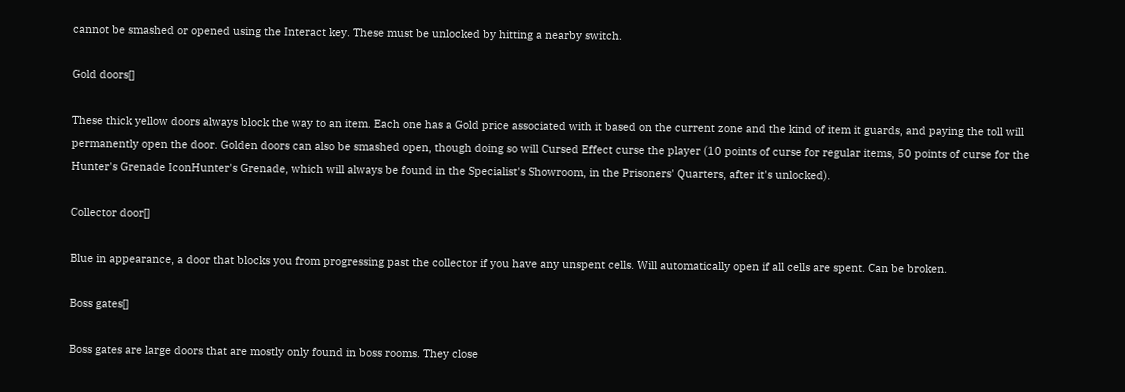cannot be smashed or opened using the Interact key. These must be unlocked by hitting a nearby switch.

Gold doors[]

These thick yellow doors always block the way to an item. Each one has a Gold price associated with it based on the current zone and the kind of item it guards, and paying the toll will permanently open the door. Golden doors can also be smashed open, though doing so will Cursed Effect curse the player (10 points of curse for regular items, 50 points of curse for the Hunter's Grenade IconHunter's Grenade, which will always be found in the Specialist's Showroom, in the Prisoners' Quarters, after it's unlocked).

Collector door[]

Blue in appearance, a door that blocks you from progressing past the collector if you have any unspent cells. Will automatically open if all cells are spent. Can be broken.

Boss gates[]

Boss gates are large doors that are mostly only found in boss rooms. They close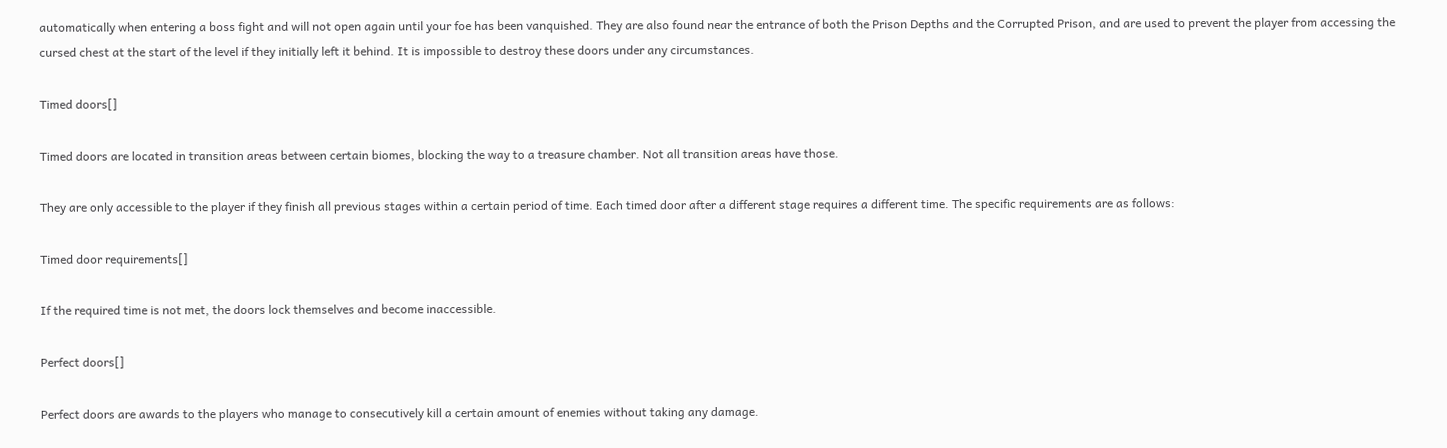automatically when entering a boss fight and will not open again until your foe has been vanquished. They are also found near the entrance of both the Prison Depths and the Corrupted Prison, and are used to prevent the player from accessing the cursed chest at the start of the level if they initially left it behind. It is impossible to destroy these doors under any circumstances.

Timed doors[]

Timed doors are located in transition areas between certain biomes, blocking the way to a treasure chamber. Not all transition areas have those.

They are only accessible to the player if they finish all previous stages within a certain period of time. Each timed door after a different stage requires a different time. The specific requirements are as follows:

Timed door requirements[]

If the required time is not met, the doors lock themselves and become inaccessible.

Perfect doors[]

Perfect doors are awards to the players who manage to consecutively kill a certain amount of enemies without taking any damage.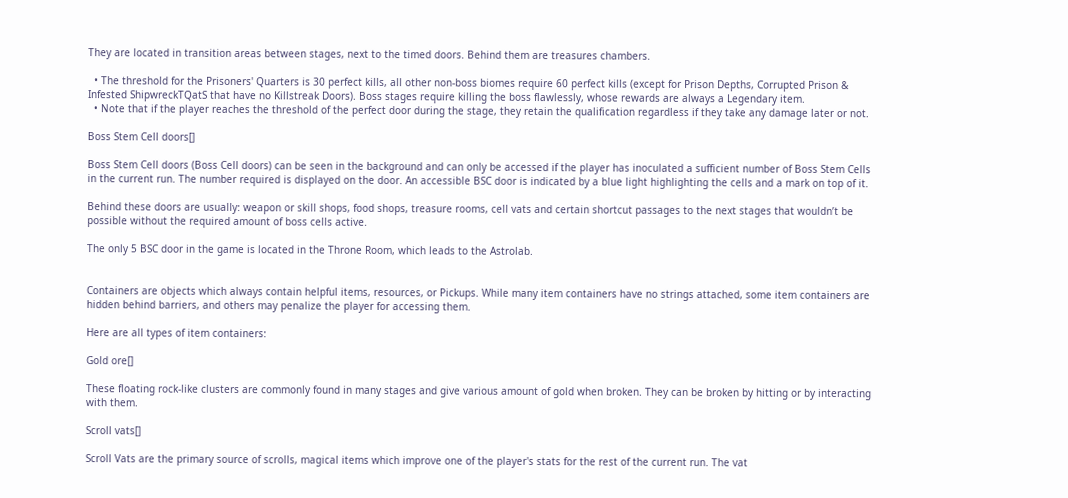They are located in transition areas between stages, next to the timed doors. Behind them are treasures chambers.

  • The threshold for the Prisoners' Quarters is 30 perfect kills, all other non-boss biomes require 60 perfect kills (except for Prison Depths, Corrupted Prison & Infested ShipwreckTQatS that have no Killstreak Doors). Boss stages require killing the boss flawlessly, whose rewards are always a Legendary item.
  • Note that if the player reaches the threshold of the perfect door during the stage, they retain the qualification regardless if they take any damage later or not.

Boss Stem Cell doors[]

Boss Stem Cell doors (Boss Cell doors) can be seen in the background and can only be accessed if the player has inoculated a sufficient number of Boss Stem Cells in the current run. The number required is displayed on the door. An accessible BSC door is indicated by a blue light highlighting the cells and a mark on top of it.

Behind these doors are usually: weapon or skill shops, food shops, treasure rooms, cell vats and certain shortcut passages to the next stages that wouldn’t be possible without the required amount of boss cells active.

The only 5 BSC door in the game is located in the Throne Room, which leads to the Astrolab.


Containers are objects which always contain helpful items, resources, or Pickups. While many item containers have no strings attached, some item containers are hidden behind barriers, and others may penalize the player for accessing them.

Here are all types of item containers:

Gold ore[]

These floating rock-like clusters are commonly found in many stages and give various amount of gold when broken. They can be broken by hitting or by interacting with them.

Scroll vats[]

Scroll Vats are the primary source of scrolls, magical items which improve one of the player's stats for the rest of the current run. The vat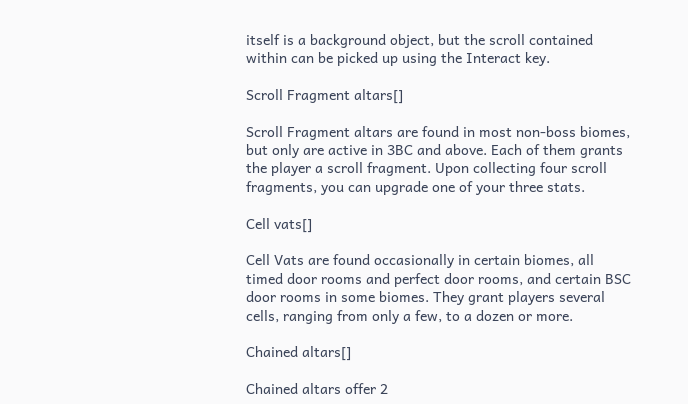itself is a background object, but the scroll contained within can be picked up using the Interact key.

Scroll Fragment altars[]

Scroll Fragment altars are found in most non-boss biomes, but only are active in 3BC and above. Each of them grants the player a scroll fragment. Upon collecting four scroll fragments, you can upgrade one of your three stats.

Cell vats[]

Cell Vats are found occasionally in certain biomes, all timed door rooms and perfect door rooms, and certain BSC door rooms in some biomes. They grant players several cells, ranging from only a few, to a dozen or more.

Chained altars[]

Chained altars offer 2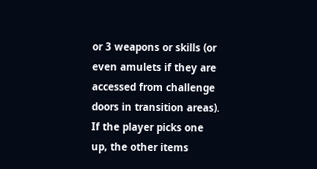or 3 weapons or skills (or even amulets if they are accessed from challenge doors in transition areas). If the player picks one up, the other items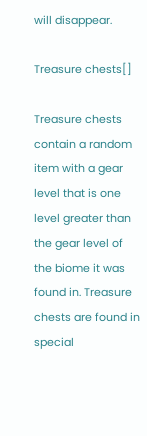will disappear.

Treasure chests[]

Treasure chests contain a random item with a gear level that is one level greater than the gear level of the biome it was found in. Treasure chests are found in special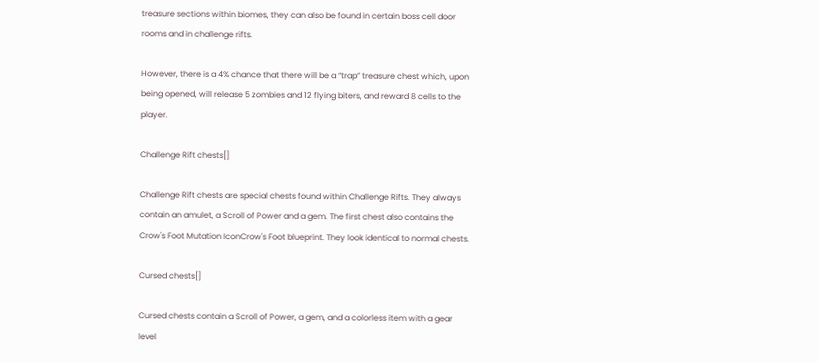treasure sections within biomes, they can also be found in certain boss cell door rooms and in challenge rifts.

However, there is a 4% chance that there will be a “trap” treasure chest which, upon being opened, will release 5 zombies and 12 flying biters, and reward 8 cells to the player.

Challenge Rift chests[]

Challenge Rift chests are special chests found within Challenge Rifts. They always contain an amulet, a Scroll of Power and a gem. The first chest also contains the Crow's Foot Mutation IconCrow's Foot blueprint. They look identical to normal chests.

Cursed chests[]

Cursed chests contain a Scroll of Power, a gem, and a colorless item with a gear level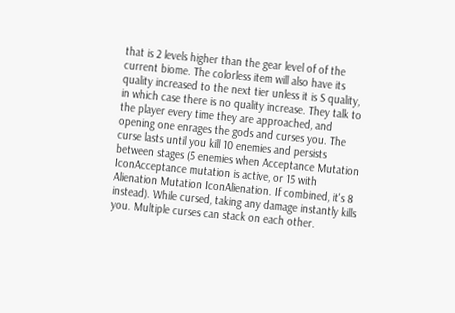that is 2 levels higher than the gear level of of the current biome. The colorless item will also have its quality increased to the next tier unless it is S quality, in which case there is no quality increase. They talk to the player every time they are approached, and opening one enrages the gods and curses you. The curse lasts until you kill 10 enemies and persists between stages (5 enemies when Acceptance Mutation IconAcceptance mutation is active, or 15 with Alienation Mutation IconAlienation. If combined, it's 8 instead). While cursed, taking any damage instantly kills you. Multiple curses can stack on each other.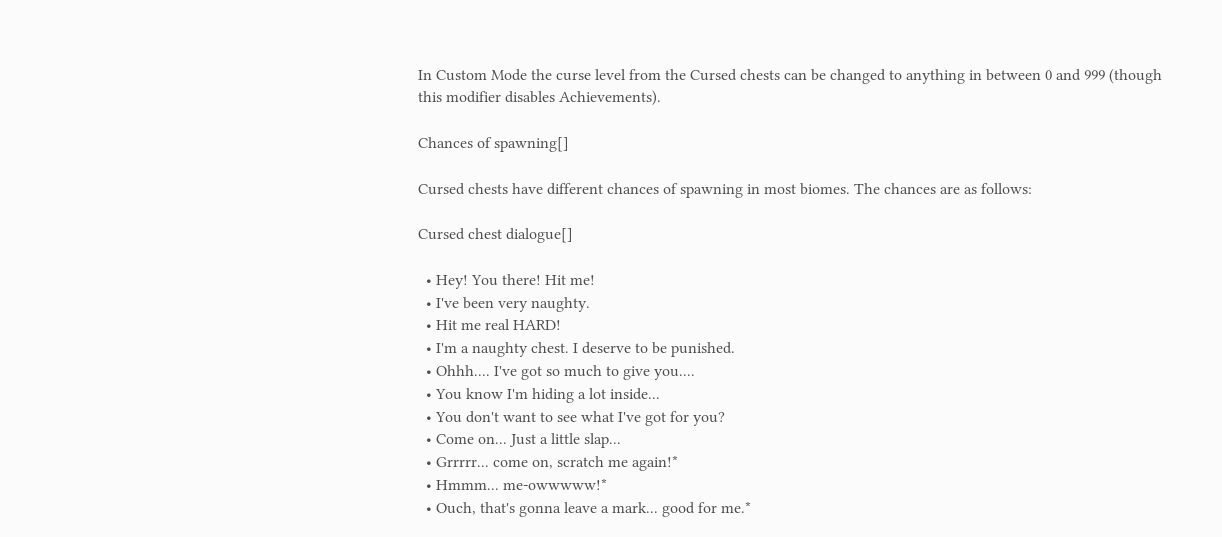In Custom Mode the curse level from the Cursed chests can be changed to anything in between 0 and 999 (though this modifier disables Achievements).

Chances of spawning[]

Cursed chests have different chances of spawning in most biomes. The chances are as follows:

Cursed chest dialogue[]

  • Hey! You there! Hit me!
  • I've been very naughty.
  • Hit me real HARD!
  • I'm a naughty chest. I deserve to be punished.
  • Ohhh.... I've got so much to give you....
  • You know I'm hiding a lot inside...
  • You don't want to see what I've got for you?
  • Come on... Just a little slap...
  • Grrrrr... come on, scratch me again!*
  • Hmmm... me-owwwww!*
  • Ouch, that's gonna leave a mark... good for me.*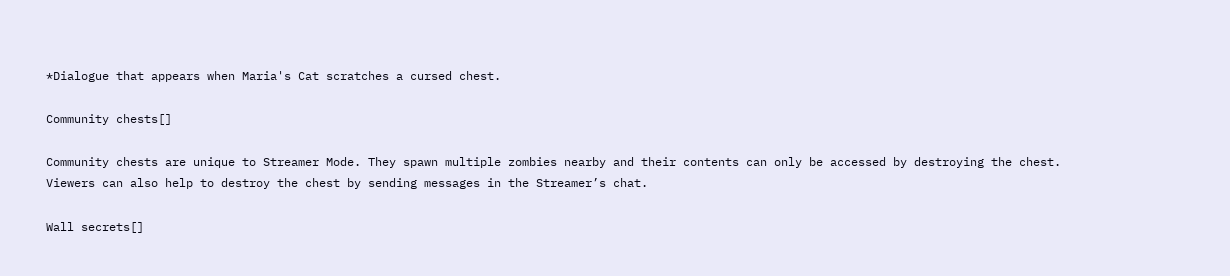*Dialogue that appears when Maria's Cat scratches a cursed chest.

Community chests[]

Community chests are unique to Streamer Mode. They spawn multiple zombies nearby and their contents can only be accessed by destroying the chest. Viewers can also help to destroy the chest by sending messages in the Streamer’s chat.

Wall secrets[]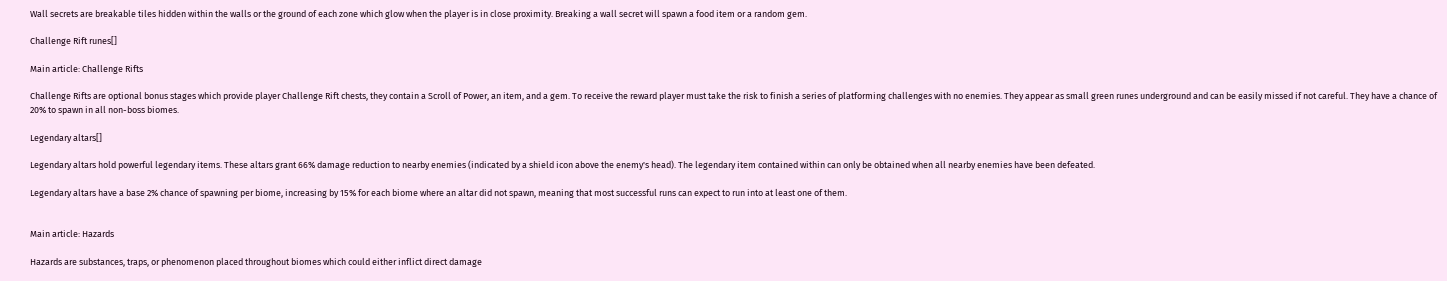Wall secrets are breakable tiles hidden within the walls or the ground of each zone which glow when the player is in close proximity. Breaking a wall secret will spawn a food item or a random gem.

Challenge Rift runes[]

Main article: Challenge Rifts

Challenge Rifts are optional bonus stages which provide player Challenge Rift chests, they contain a Scroll of Power, an item, and a gem. To receive the reward player must take the risk to finish a series of platforming challenges with no enemies. They appear as small green runes underground and can be easily missed if not careful. They have a chance of 20% to spawn in all non-boss biomes.

Legendary altars[]

Legendary altars hold powerful legendary items. These altars grant 66% damage reduction to nearby enemies (indicated by a shield icon above the enemy's head). The legendary item contained within can only be obtained when all nearby enemies have been defeated.

Legendary altars have a base 2% chance of spawning per biome, increasing by 15% for each biome where an altar did not spawn, meaning that most successful runs can expect to run into at least one of them.


Main article: Hazards

Hazards are substances, traps, or phenomenon placed throughout biomes which could either inflict direct damage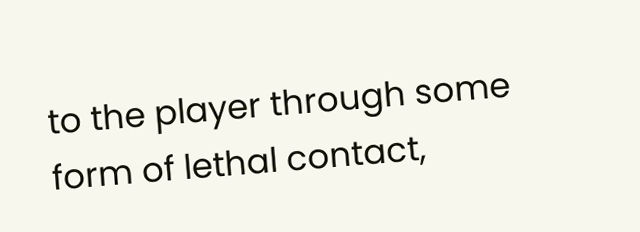to the player through some form of lethal contact,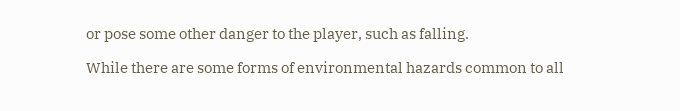or pose some other danger to the player, such as falling.

While there are some forms of environmental hazards common to all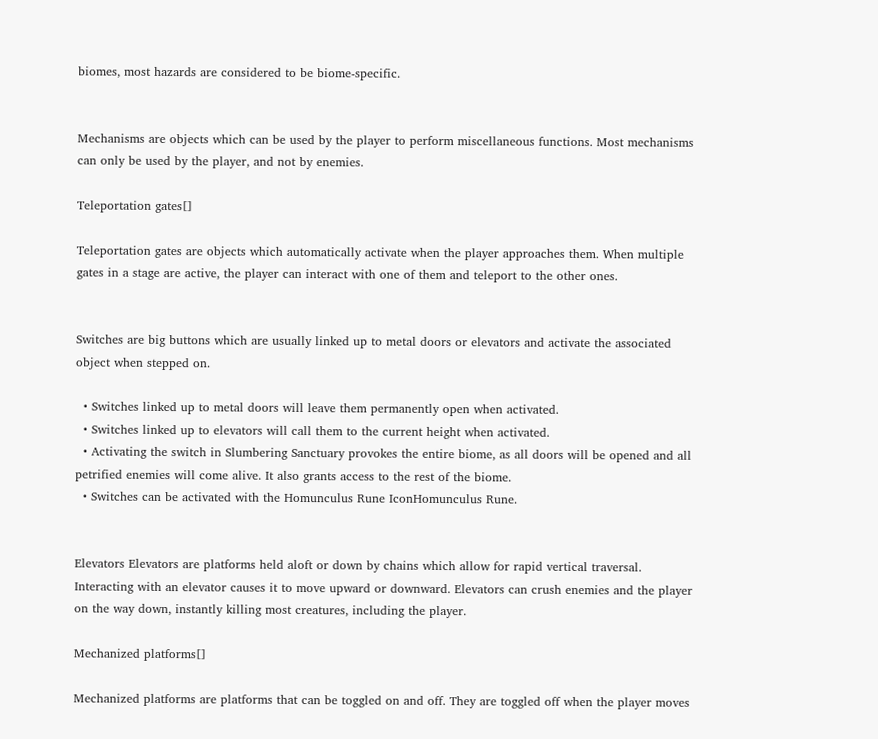biomes, most hazards are considered to be biome-specific.


Mechanisms are objects which can be used by the player to perform miscellaneous functions. Most mechanisms can only be used by the player, and not by enemies.

Teleportation gates[]

Teleportation gates are objects which automatically activate when the player approaches them. When multiple gates in a stage are active, the player can interact with one of them and teleport to the other ones.


Switches are big buttons which are usually linked up to metal doors or elevators and activate the associated object when stepped on.

  • Switches linked up to metal doors will leave them permanently open when activated.
  • Switches linked up to elevators will call them to the current height when activated.
  • Activating the switch in Slumbering Sanctuary provokes the entire biome, as all doors will be opened and all petrified enemies will come alive. It also grants access to the rest of the biome.
  • Switches can be activated with the Homunculus Rune IconHomunculus Rune.


Elevators Elevators are platforms held aloft or down by chains which allow for rapid vertical traversal. Interacting with an elevator causes it to move upward or downward. Elevators can crush enemies and the player on the way down, instantly killing most creatures, including the player.

Mechanized platforms[]

Mechanized platforms are platforms that can be toggled on and off. They are toggled off when the player moves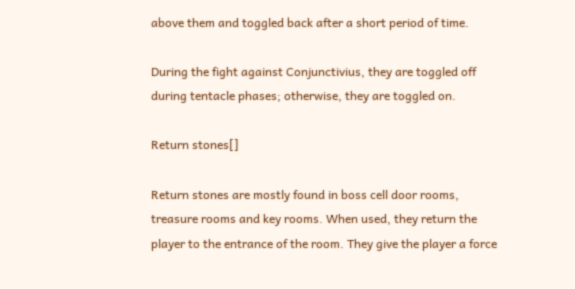above them and toggled back after a short period of time.

During the fight against Conjunctivius, they are toggled off during tentacle phases; otherwise, they are toggled on.

Return stones[]

Return stones are mostly found in boss cell door rooms, treasure rooms and key rooms. When used, they return the player to the entrance of the room. They give the player a force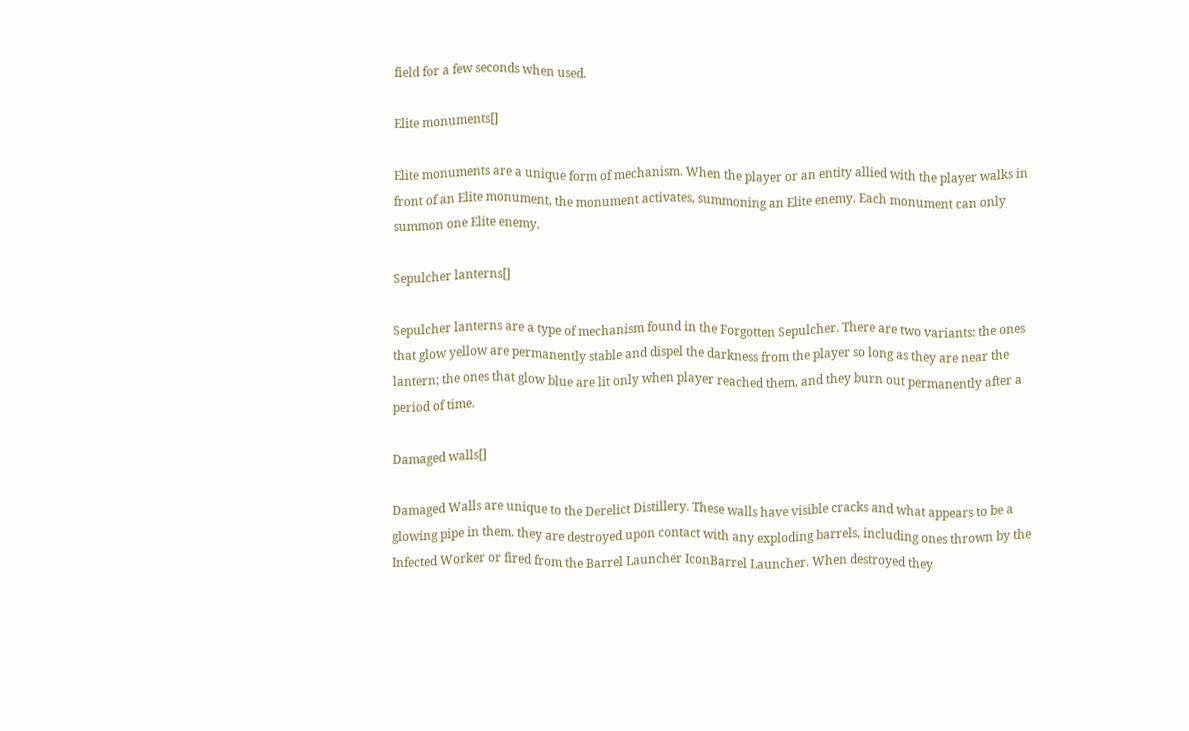field for a few seconds when used.

Elite monuments[]

Elite monuments are a unique form of mechanism. When the player or an entity allied with the player walks in front of an Elite monument, the monument activates, summoning an Elite enemy. Each monument can only summon one Elite enemy.

Sepulcher lanterns[]

Sepulcher lanterns are a type of mechanism found in the Forgotten Sepulcher. There are two variants: the ones that glow yellow are permanently stable and dispel the darkness from the player so long as they are near the lantern; the ones that glow blue are lit only when player reached them, and they burn out permanently after a period of time.

Damaged walls[]

Damaged Walls are unique to the Derelict Distillery. These walls have visible cracks and what appears to be a glowing pipe in them. they are destroyed upon contact with any exploding barrels, including ones thrown by the Infected Worker or fired from the Barrel Launcher IconBarrel Launcher. When destroyed they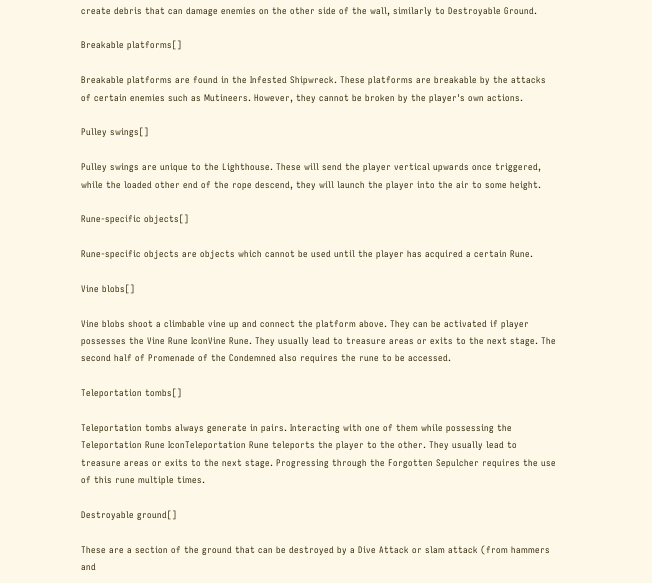create debris that can damage enemies on the other side of the wall, similarly to Destroyable Ground.

Breakable platforms[]

Breakable platforms are found in the Infested Shipwreck. These platforms are breakable by the attacks of certain enemies such as Mutineers. However, they cannot be broken by the player's own actions.

Pulley swings[]

Pulley swings are unique to the Lighthouse. These will send the player vertical upwards once triggered, while the loaded other end of the rope descend, they will launch the player into the air to some height.

Rune-specific objects[]

Rune-specific objects are objects which cannot be used until the player has acquired a certain Rune.

Vine blobs[]

Vine blobs shoot a climbable vine up and connect the platform above. They can be activated if player possesses the Vine Rune IconVine Rune. They usually lead to treasure areas or exits to the next stage. The second half of Promenade of the Condemned also requires the rune to be accessed.

Teleportation tombs[]

Teleportation tombs always generate in pairs. Interacting with one of them while possessing the Teleportation Rune IconTeleportation Rune teleports the player to the other. They usually lead to treasure areas or exits to the next stage. Progressing through the Forgotten Sepulcher requires the use of this rune multiple times.

Destroyable ground[]

These are a section of the ground that can be destroyed by a Dive Attack or slam attack (from hammers and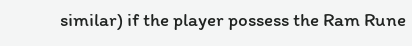similar) if the player possess the Ram Rune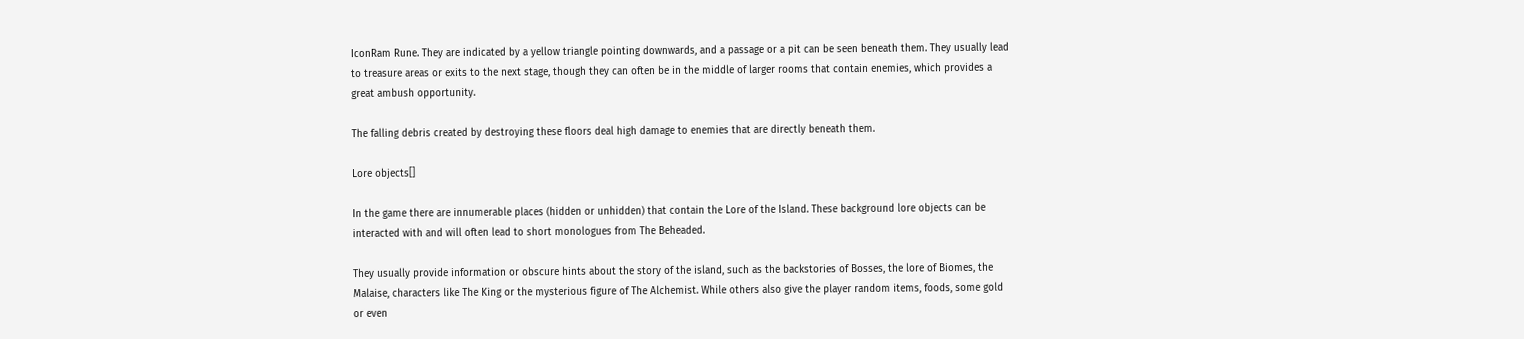IconRam Rune. They are indicated by a yellow triangle pointing downwards, and a passage or a pit can be seen beneath them. They usually lead to treasure areas or exits to the next stage, though they can often be in the middle of larger rooms that contain enemies, which provides a great ambush opportunity.

The falling debris created by destroying these floors deal high damage to enemies that are directly beneath them.

Lore objects[]

In the game there are innumerable places (hidden or unhidden) that contain the Lore of the Island. These background lore objects can be interacted with and will often lead to short monologues from The Beheaded.

They usually provide information or obscure hints about the story of the island, such as the backstories of Bosses, the lore of Biomes, the Malaise, characters like The King or the mysterious figure of The Alchemist. While others also give the player random items, foods, some gold or even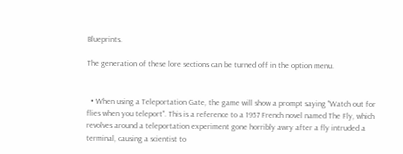Blueprints.

The generation of these lore sections can be turned off in the option menu.


  • When using a Teleportation Gate, the game will show a prompt saying "Watch out for flies when you teleport". This is a reference to a 1957 French novel named The Fly, which revolves around a teleportation experiment gone horribly awry after a fly intruded a terminal, causing a scientist to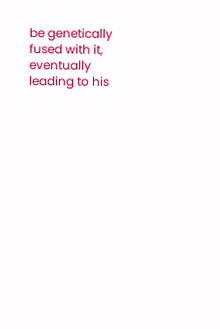be genetically fused with it, eventually leading to his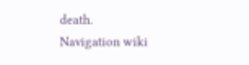death.
Navigation wiki